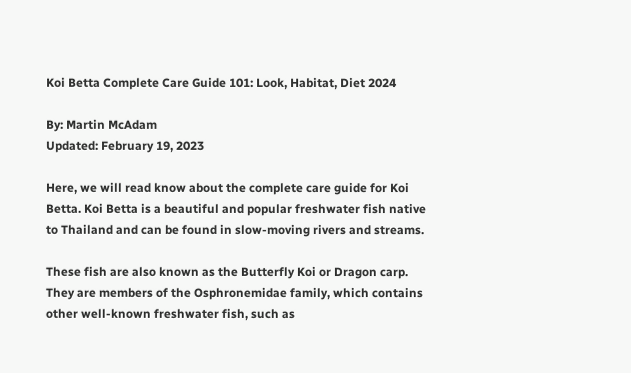Koi Betta Complete Care Guide 101: Look, Habitat, Diet 2024

By: Martin McAdam
Updated: February 19, 2023

Here, we will read know about the complete care guide for Koi Betta. Koi Betta is a beautiful and popular freshwater fish native to Thailand and can be found in slow-moving rivers and streams.

These fish are also known as the Butterfly Koi or Dragon carp. They are members of the Osphronemidae family, which contains other well-known freshwater fish, such as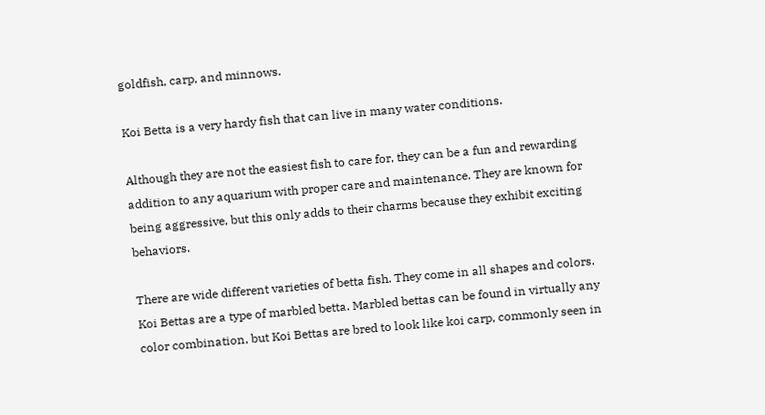goldfish, carp, and minnows.

Koi Betta is a very hardy fish that can live in many water conditions.

Although they are not the easiest fish to care for, they can be a fun and rewarding addition to any aquarium with proper care and maintenance. They are known for being aggressive, but this only adds to their charms because they exhibit exciting behaviors.

There are wide different varieties of betta fish. They come in all shapes and colors. Koi Bettas are a type of marbled betta. Marbled bettas can be found in virtually any color combination, but Koi Bettas are bred to look like koi carp, commonly seen in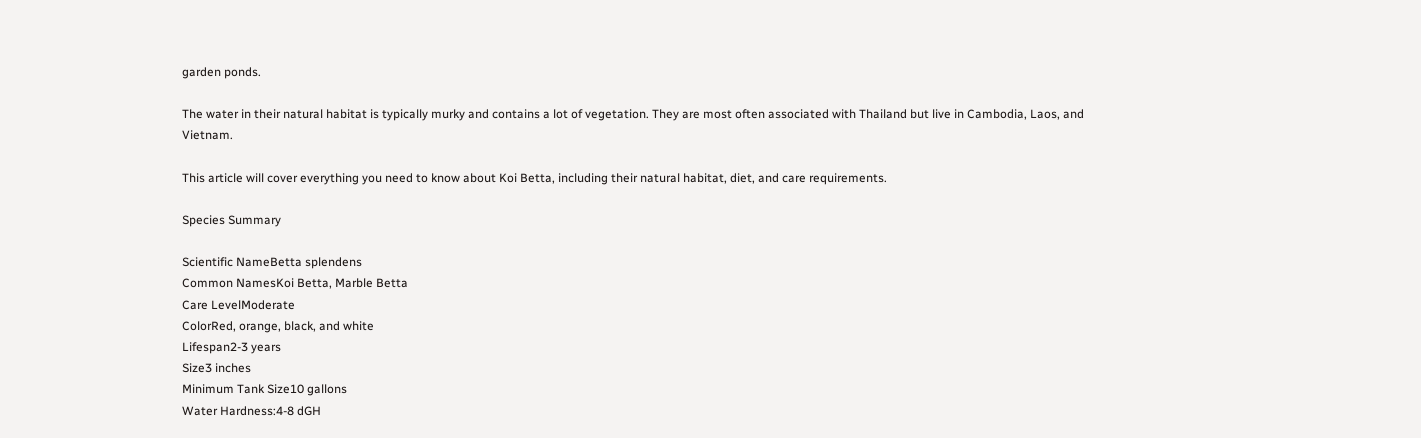garden ponds.

The water in their natural habitat is typically murky and contains a lot of vegetation. They are most often associated with Thailand but live in Cambodia, Laos, and Vietnam.

This article will cover everything you need to know about Koi Betta, including their natural habitat, diet, and care requirements.

Species Summary

Scientific NameBetta splendens
Common NamesKoi Betta, Marble Betta
Care LevelModerate
ColorRed, orange, black, and white
Lifespan2-3 years
Size3 inches
Minimum Tank Size10 gallons
Water Hardness:4-8 dGH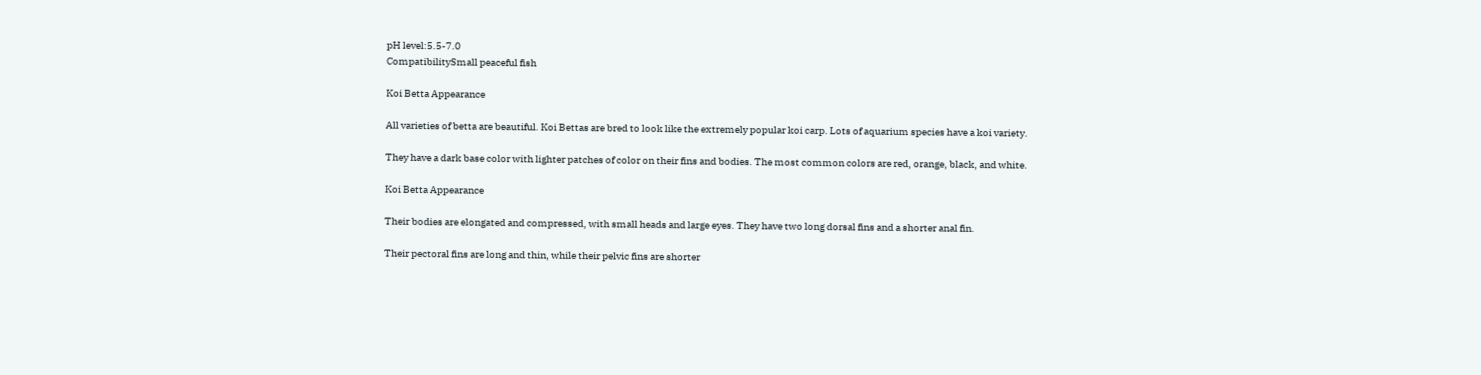pH level:5.5-7.0
CompatibilitySmall peaceful fish

Koi Betta Appearance

All varieties of betta are beautiful. Koi Bettas are bred to look like the extremely popular koi carp. Lots of aquarium species have a koi variety.

They have a dark base color with lighter patches of color on their fins and bodies. The most common colors are red, orange, black, and white.

Koi Betta Appearance

Their bodies are elongated and compressed, with small heads and large eyes. They have two long dorsal fins and a shorter anal fin.

Their pectoral fins are long and thin, while their pelvic fins are shorter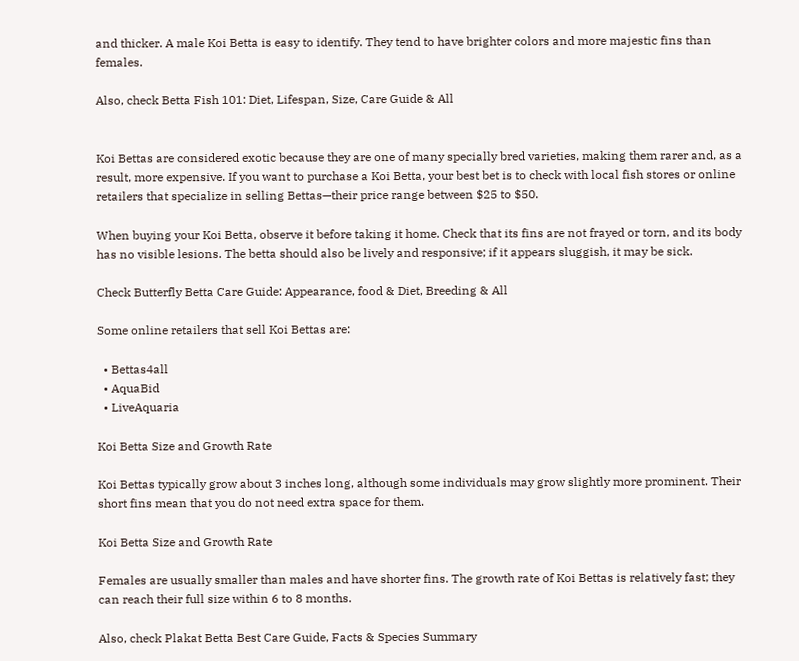and thicker. A male Koi Betta is easy to identify. They tend to have brighter colors and more majestic fins than females.

Also, check Betta Fish 101: Diet, Lifespan, Size, Care Guide & All


Koi Bettas are considered exotic because they are one of many specially bred varieties, making them rarer and, as a result, more expensive. If you want to purchase a Koi Betta, your best bet is to check with local fish stores or online retailers that specialize in selling Bettas—their price range between $25 to $50.

When buying your Koi Betta, observe it before taking it home. Check that its fins are not frayed or torn, and its body has no visible lesions. The betta should also be lively and responsive; if it appears sluggish, it may be sick.

Check Butterfly Betta Care Guide: Appearance, food & Diet, Breeding & All

Some online retailers that sell Koi Bettas are:

  • Bettas4all
  • AquaBid
  • LiveAquaria

Koi Betta Size and Growth Rate

Koi Bettas typically grow about 3 inches long, although some individuals may grow slightly more prominent. Their short fins mean that you do not need extra space for them.

Koi Betta Size and Growth Rate

Females are usually smaller than males and have shorter fins. The growth rate of Koi Bettas is relatively fast; they can reach their full size within 6 to 8 months.

Also, check Plakat Betta Best Care Guide, Facts & Species Summary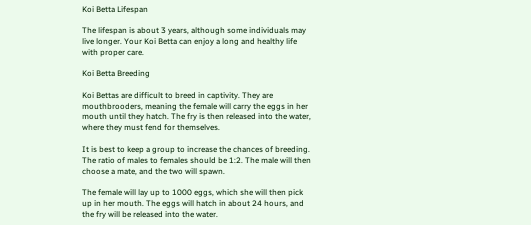Koi Betta Lifespan

The lifespan is about 3 years, although some individuals may live longer. Your Koi Betta can enjoy a long and healthy life with proper care.

Koi Betta Breeding

Koi Bettas are difficult to breed in captivity. They are mouthbrooders, meaning the female will carry the eggs in her mouth until they hatch. The fry is then released into the water, where they must fend for themselves.

It is best to keep a group to increase the chances of breeding. The ratio of males to females should be 1:2. The male will then choose a mate, and the two will spawn.

The female will lay up to 1000 eggs, which she will then pick up in her mouth. The eggs will hatch in about 24 hours, and the fry will be released into the water.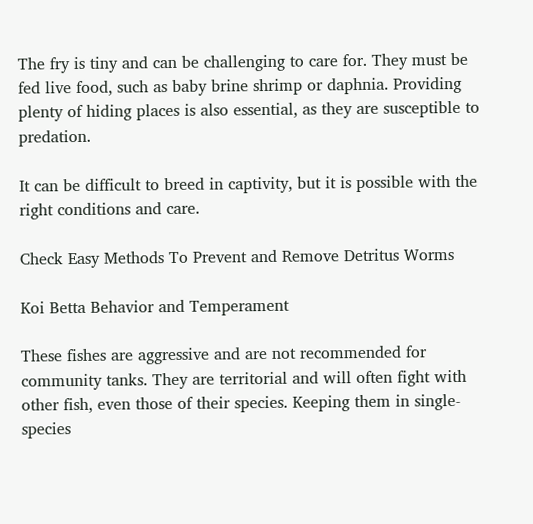The fry is tiny and can be challenging to care for. They must be fed live food, such as baby brine shrimp or daphnia. Providing plenty of hiding places is also essential, as they are susceptible to predation.

It can be difficult to breed in captivity, but it is possible with the right conditions and care.

Check Easy Methods To Prevent and Remove Detritus Worms

Koi Betta Behavior and Temperament

These fishes are aggressive and are not recommended for community tanks. They are territorial and will often fight with other fish, even those of their species. Keeping them in single-species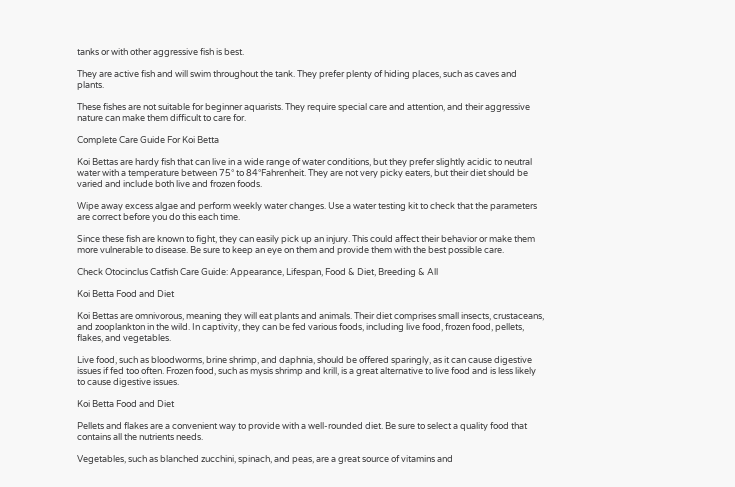tanks or with other aggressive fish is best.

They are active fish and will swim throughout the tank. They prefer plenty of hiding places, such as caves and plants.

These fishes are not suitable for beginner aquarists. They require special care and attention, and their aggressive nature can make them difficult to care for.

Complete Care Guide For Koi Betta

Koi Bettas are hardy fish that can live in a wide range of water conditions, but they prefer slightly acidic to neutral water with a temperature between 75° to 84°Fahrenheit. They are not very picky eaters, but their diet should be varied and include both live and frozen foods.

Wipe away excess algae and perform weekly water changes. Use a water testing kit to check that the parameters are correct before you do this each time.

Since these fish are known to fight, they can easily pick up an injury. This could affect their behavior or make them more vulnerable to disease. Be sure to keep an eye on them and provide them with the best possible care.

Check Otocinclus Catfish Care Guide: Appearance, Lifespan, Food & Diet, Breeding & All

Koi Betta Food and Diet

Koi Bettas are omnivorous, meaning they will eat plants and animals. Their diet comprises small insects, crustaceans, and zooplankton in the wild. In captivity, they can be fed various foods, including live food, frozen food, pellets, flakes, and vegetables.

Live food, such as bloodworms, brine shrimp, and daphnia, should be offered sparingly, as it can cause digestive issues if fed too often. Frozen food, such as mysis shrimp and krill, is a great alternative to live food and is less likely to cause digestive issues.

Koi Betta Food and Diet

Pellets and flakes are a convenient way to provide with a well-rounded diet. Be sure to select a quality food that contains all the nutrients needs.

Vegetables, such as blanched zucchini, spinach, and peas, are a great source of vitamins and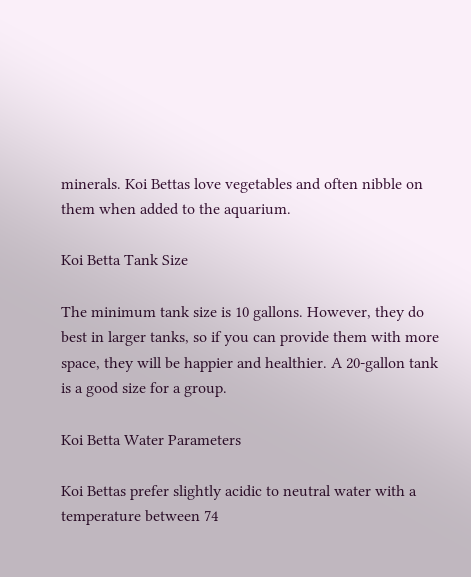minerals. Koi Bettas love vegetables and often nibble on them when added to the aquarium.

Koi Betta Tank Size

The minimum tank size is 10 gallons. However, they do best in larger tanks, so if you can provide them with more space, they will be happier and healthier. A 20-gallon tank is a good size for a group.

Koi Betta Water Parameters

Koi Bettas prefer slightly acidic to neutral water with a temperature between 74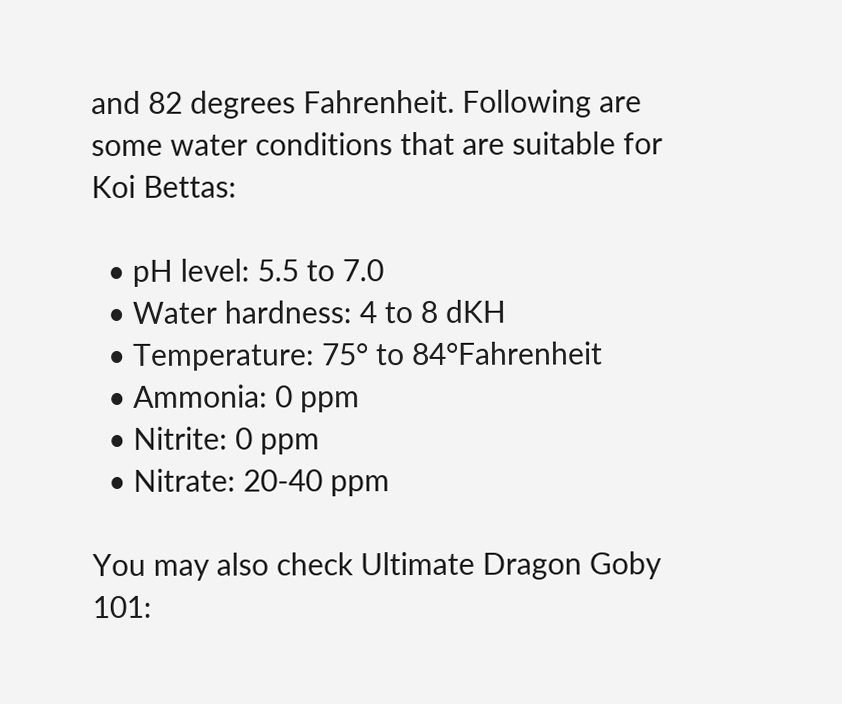and 82 degrees Fahrenheit. Following are some water conditions that are suitable for Koi Bettas:

  • pH level: 5.5 to 7.0
  • Water hardness: 4 to 8 dKH
  • Temperature: 75° to 84°Fahrenheit
  • Ammonia: 0 ppm
  • Nitrite: 0 ppm
  • Nitrate: 20-40 ppm

You may also check Ultimate Dragon Goby 101: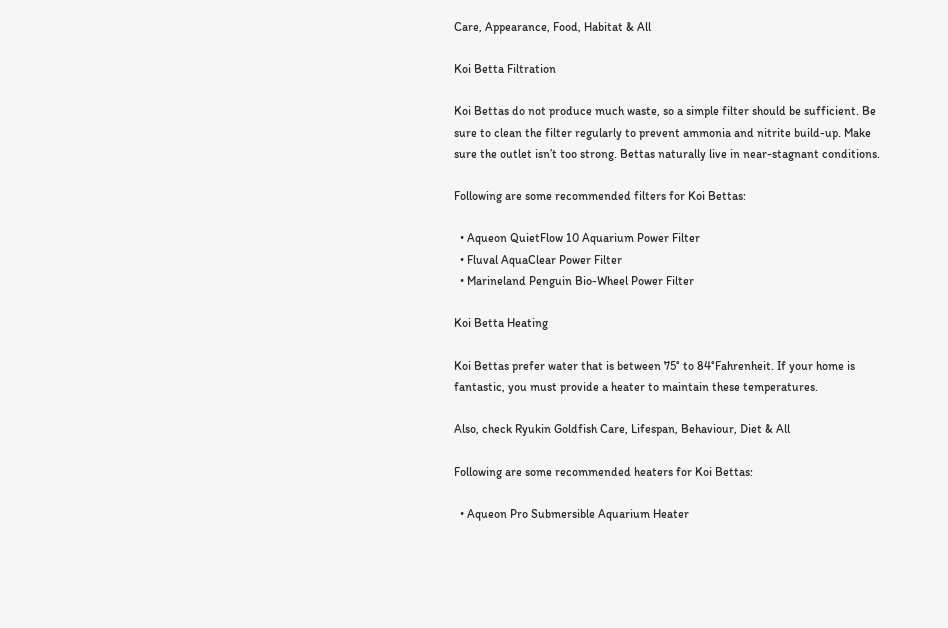Care, Appearance, Food, Habitat & All

Koi Betta Filtration

Koi Bettas do not produce much waste, so a simple filter should be sufficient. Be sure to clean the filter regularly to prevent ammonia and nitrite build-up. Make sure the outlet isn’t too strong. Bettas naturally live in near-stagnant conditions.

Following are some recommended filters for Koi Bettas:

  • Aqueon QuietFlow 10 Aquarium Power Filter
  • Fluval AquaClear Power Filter
  • Marineland Penguin Bio-Wheel Power Filter

Koi Betta Heating

Koi Bettas prefer water that is between 75° to 84°Fahrenheit. If your home is fantastic, you must provide a heater to maintain these temperatures.

Also, check Ryukin Goldfish Care, Lifespan, Behaviour, Diet & All

Following are some recommended heaters for Koi Bettas:

  • Aqueon Pro Submersible Aquarium Heater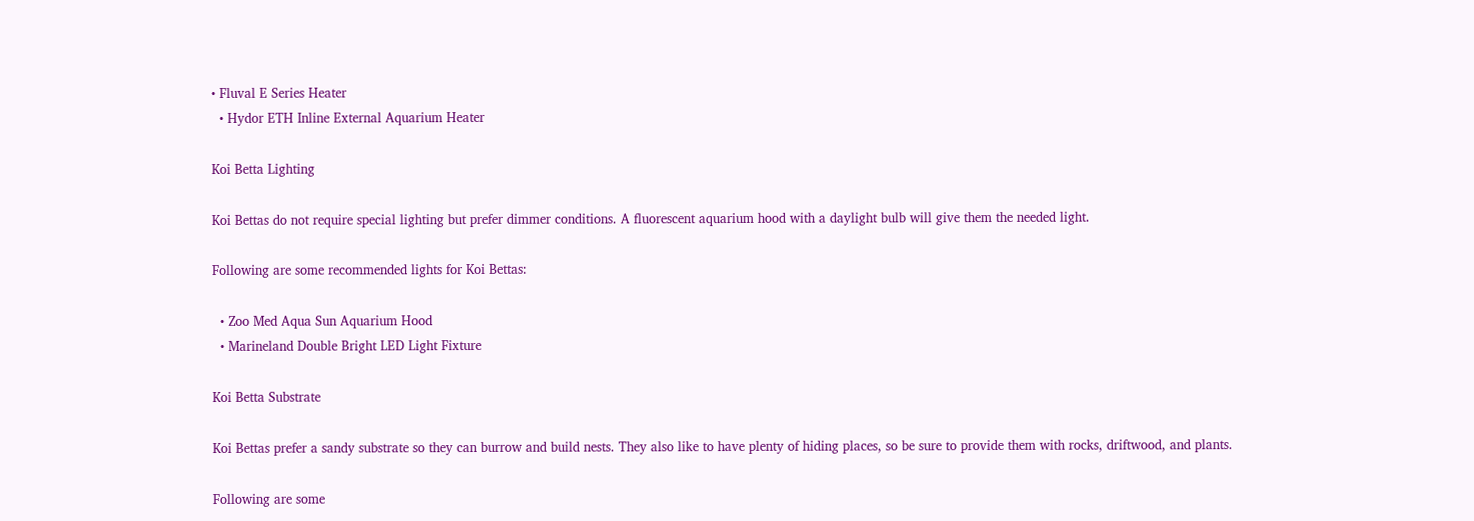• Fluval E Series Heater
  • Hydor ETH Inline External Aquarium Heater

Koi Betta Lighting

Koi Bettas do not require special lighting but prefer dimmer conditions. A fluorescent aquarium hood with a daylight bulb will give them the needed light.

Following are some recommended lights for Koi Bettas:

  • Zoo Med Aqua Sun Aquarium Hood
  • Marineland Double Bright LED Light Fixture

Koi Betta Substrate

Koi Bettas prefer a sandy substrate so they can burrow and build nests. They also like to have plenty of hiding places, so be sure to provide them with rocks, driftwood, and plants.

Following are some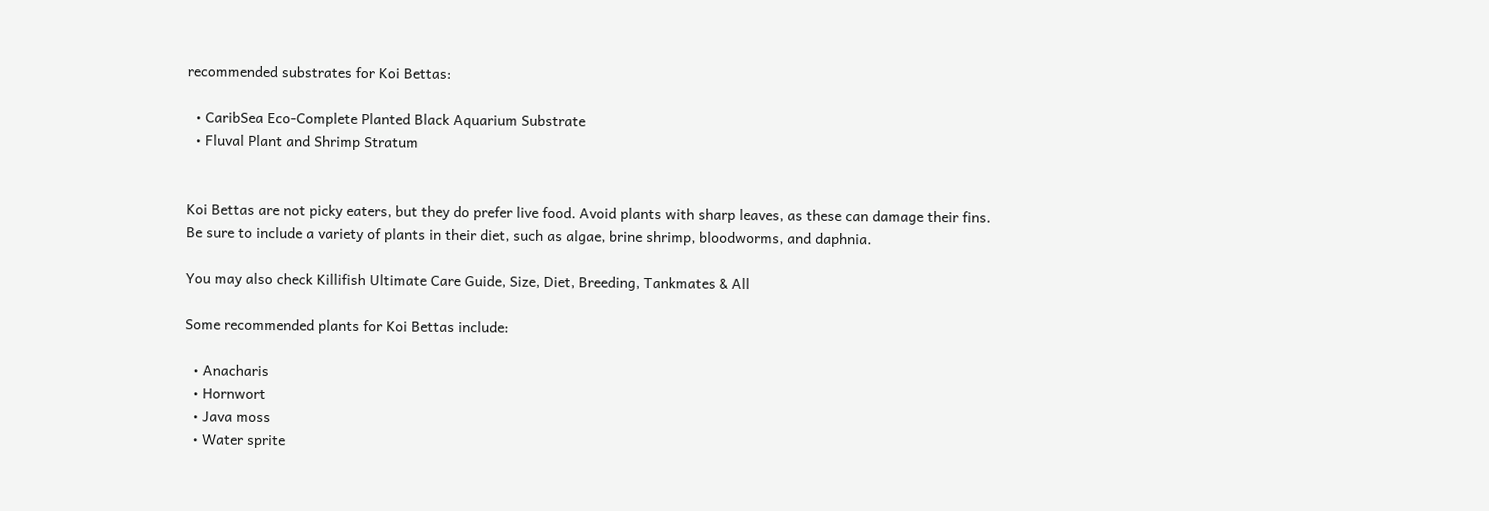recommended substrates for Koi Bettas:

  • CaribSea Eco-Complete Planted Black Aquarium Substrate
  • Fluval Plant and Shrimp Stratum


Koi Bettas are not picky eaters, but they do prefer live food. Avoid plants with sharp leaves, as these can damage their fins. Be sure to include a variety of plants in their diet, such as algae, brine shrimp, bloodworms, and daphnia.

You may also check Killifish Ultimate Care Guide, Size, Diet, Breeding, Tankmates & All

Some recommended plants for Koi Bettas include:

  • Anacharis
  • Hornwort
  • Java moss
  • Water sprite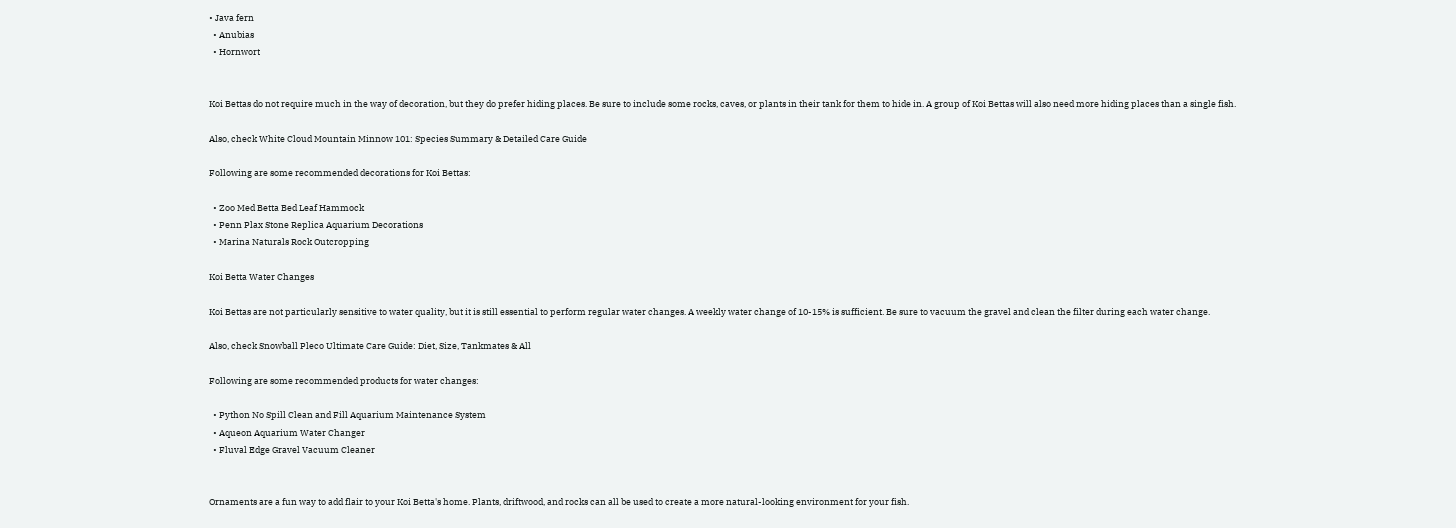• Java fern
  • Anubias
  • Hornwort


Koi Bettas do not require much in the way of decoration, but they do prefer hiding places. Be sure to include some rocks, caves, or plants in their tank for them to hide in. A group of Koi Bettas will also need more hiding places than a single fish.

Also, check White Cloud Mountain Minnow 101: Species Summary & Detailed Care Guide

Following are some recommended decorations for Koi Bettas:

  • Zoo Med Betta Bed Leaf Hammock
  • Penn Plax Stone Replica Aquarium Decorations
  • Marina Naturals Rock Outcropping

Koi Betta Water Changes

Koi Bettas are not particularly sensitive to water quality, but it is still essential to perform regular water changes. A weekly water change of 10-15% is sufficient. Be sure to vacuum the gravel and clean the filter during each water change.

Also, check Snowball Pleco Ultimate Care Guide: Diet, Size, Tankmates & All

Following are some recommended products for water changes:

  • Python No Spill Clean and Fill Aquarium Maintenance System
  • Aqueon Aquarium Water Changer
  • Fluval Edge Gravel Vacuum Cleaner


Ornaments are a fun way to add flair to your Koi Betta's home. Plants, driftwood, and rocks can all be used to create a more natural-looking environment for your fish.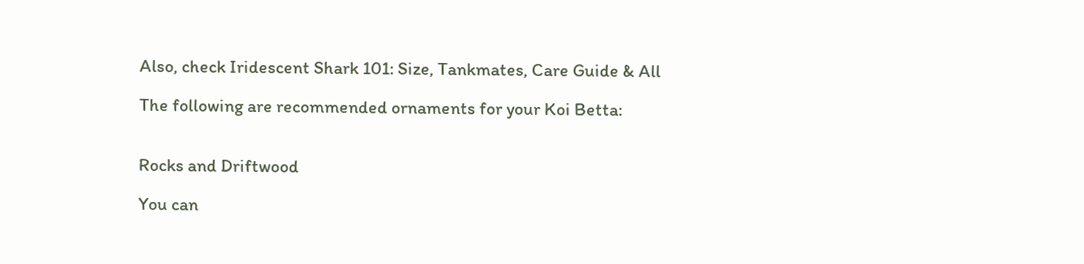Also, check Iridescent Shark 101: Size, Tankmates, Care Guide & All

The following are recommended ornaments for your Koi Betta:


Rocks and Driftwood

You can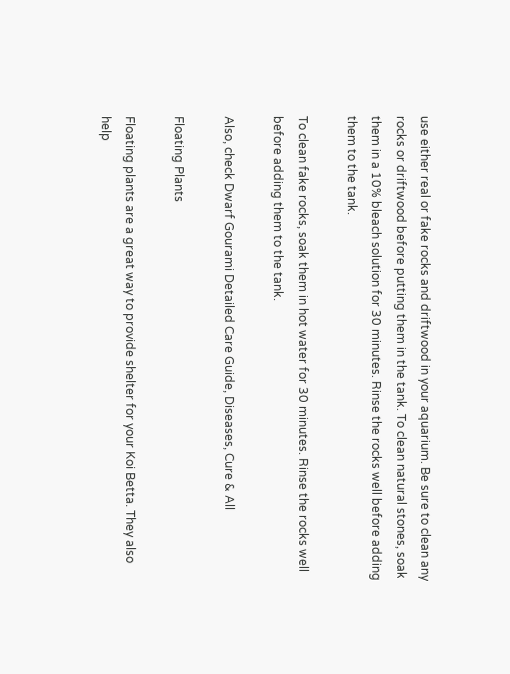use either real or fake rocks and driftwood in your aquarium. Be sure to clean any rocks or driftwood before putting them in the tank. To clean natural stones, soak them in a 10% bleach solution for 30 minutes. Rinse the rocks well before adding them to the tank.

To clean fake rocks, soak them in hot water for 30 minutes. Rinse the rocks well before adding them to the tank.

Also, check Dwarf Gourami Detailed Care Guide, Diseases, Cure & All

Floating Plants

Floating plants are a great way to provide shelter for your Koi Betta. They also help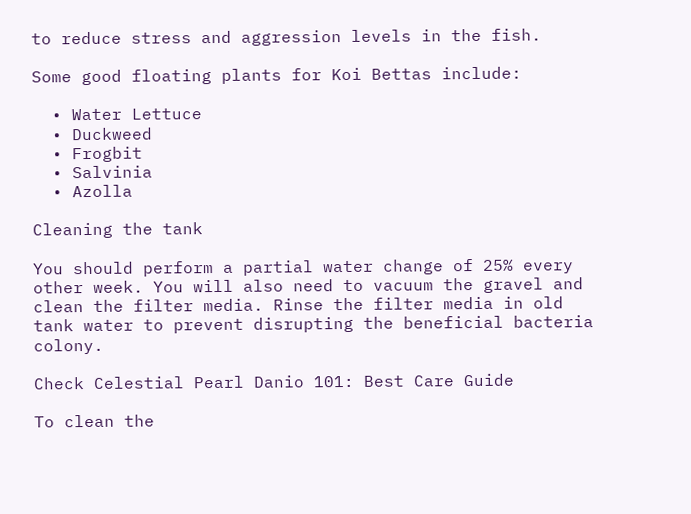to reduce stress and aggression levels in the fish.

Some good floating plants for Koi Bettas include:

  • Water Lettuce
  • Duckweed
  • Frogbit
  • Salvinia
  • Azolla

Cleaning the tank

You should perform a partial water change of 25% every other week. You will also need to vacuum the gravel and clean the filter media. Rinse the filter media in old tank water to prevent disrupting the beneficial bacteria colony.

Check Celestial Pearl Danio 101: Best Care Guide

To clean the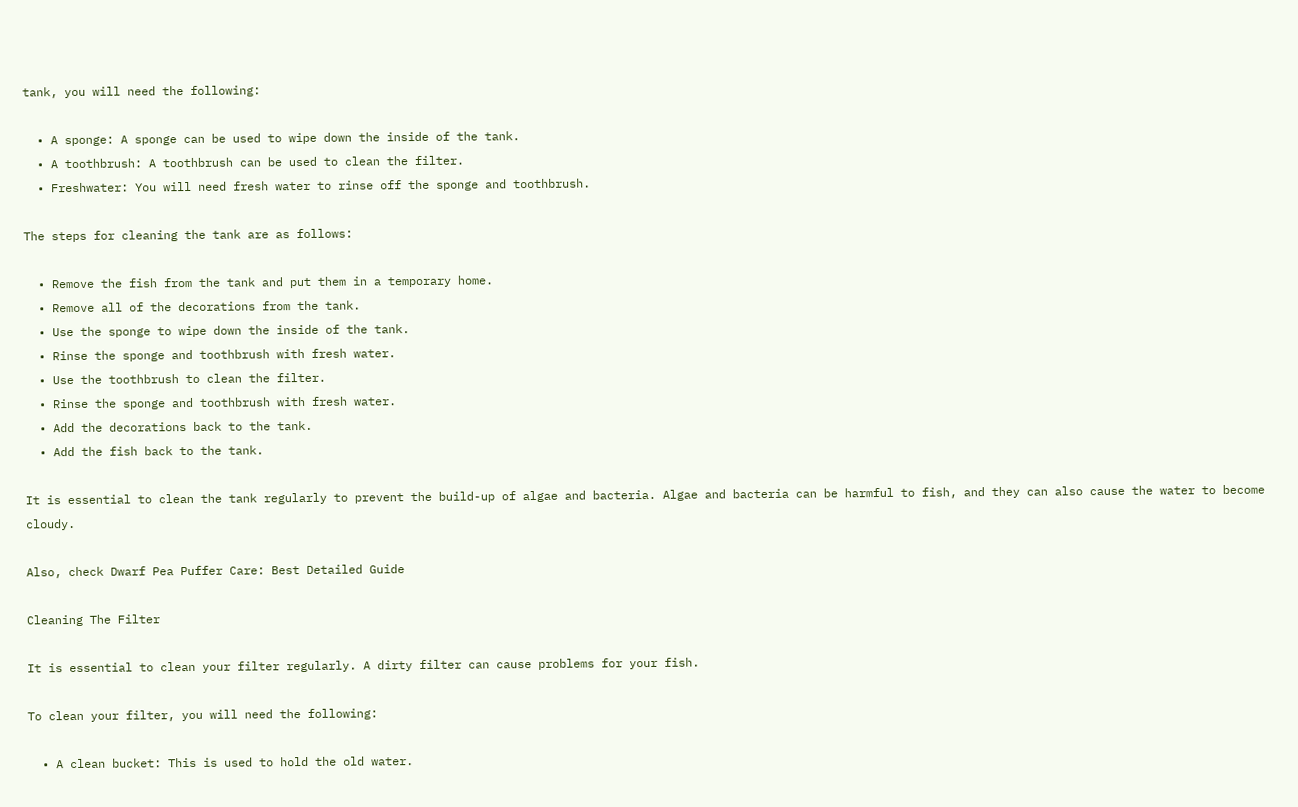tank, you will need the following:

  • A sponge: A sponge can be used to wipe down the inside of the tank.
  • A toothbrush: A toothbrush can be used to clean the filter.
  • Freshwater: You will need fresh water to rinse off the sponge and toothbrush.

The steps for cleaning the tank are as follows:

  • Remove the fish from the tank and put them in a temporary home.
  • Remove all of the decorations from the tank.
  • Use the sponge to wipe down the inside of the tank.
  • Rinse the sponge and toothbrush with fresh water.
  • Use the toothbrush to clean the filter.
  • Rinse the sponge and toothbrush with fresh water.
  • Add the decorations back to the tank.
  • Add the fish back to the tank.

It is essential to clean the tank regularly to prevent the build-up of algae and bacteria. Algae and bacteria can be harmful to fish, and they can also cause the water to become cloudy.

Also, check Dwarf Pea Puffer Care: Best Detailed Guide

Cleaning The Filter

It is essential to clean your filter regularly. A dirty filter can cause problems for your fish.

To clean your filter, you will need the following:

  • A clean bucket: This is used to hold the old water.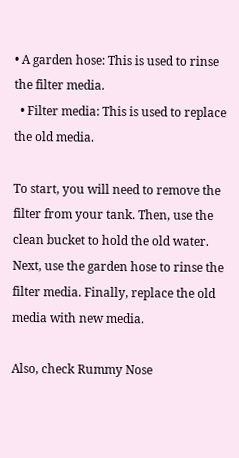• A garden hose: This is used to rinse the filter media.
  • Filter media: This is used to replace the old media.

To start, you will need to remove the filter from your tank. Then, use the clean bucket to hold the old water. Next, use the garden hose to rinse the filter media. Finally, replace the old media with new media.

Also, check Rummy Nose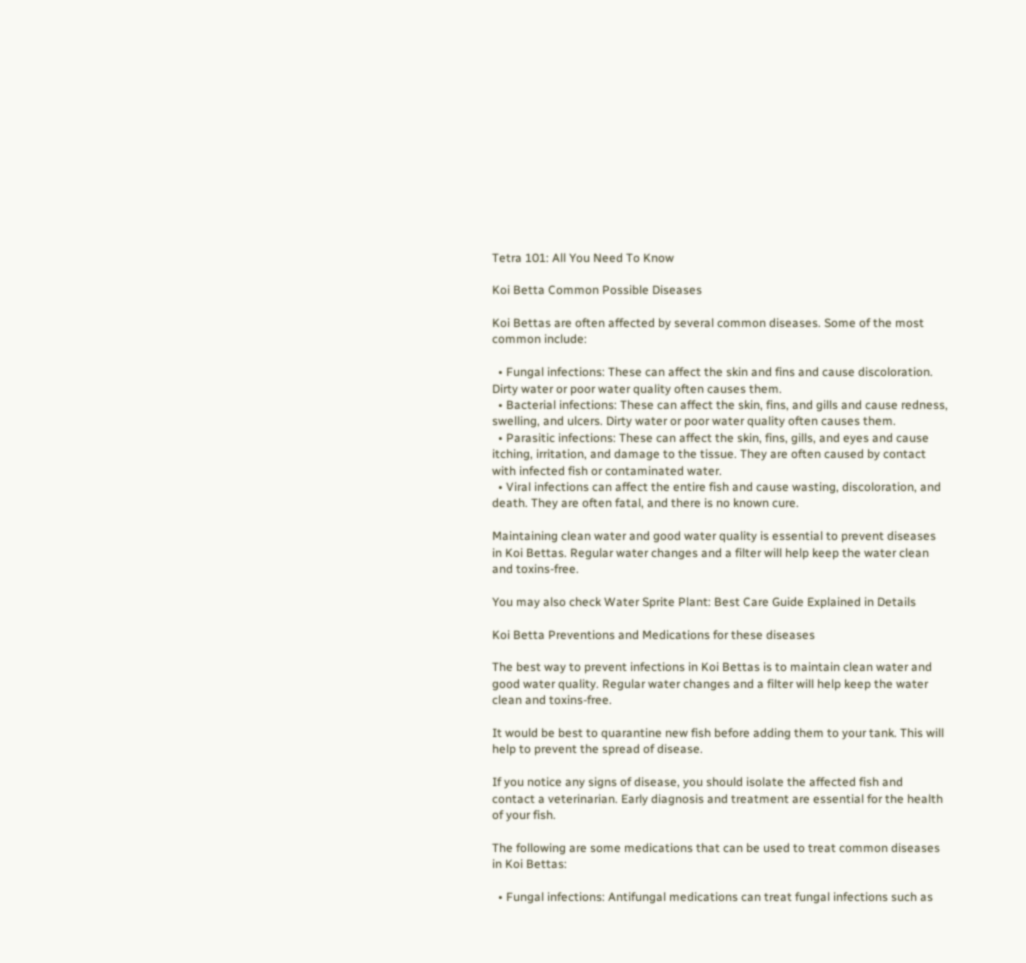Tetra 101: All You Need To Know

Koi Betta Common Possible Diseases

Koi Bettas are often affected by several common diseases. Some of the most common include:

  • Fungal infections: These can affect the skin and fins and cause discoloration. Dirty water or poor water quality often causes them.
  • Bacterial infections: These can affect the skin, fins, and gills and cause redness, swelling, and ulcers. Dirty water or poor water quality often causes them.
  • Parasitic infections: These can affect the skin, fins, gills, and eyes and cause itching, irritation, and damage to the tissue. They are often caused by contact with infected fish or contaminated water.
  • Viral infections can affect the entire fish and cause wasting, discoloration, and death. They are often fatal, and there is no known cure.

Maintaining clean water and good water quality is essential to prevent diseases in Koi Bettas. Regular water changes and a filter will help keep the water clean and toxins-free.

You may also check Water Sprite Plant: Best Care Guide Explained in Details

Koi Betta Preventions and Medications for these diseases

The best way to prevent infections in Koi Bettas is to maintain clean water and good water quality. Regular water changes and a filter will help keep the water clean and toxins-free.

It would be best to quarantine new fish before adding them to your tank. This will help to prevent the spread of disease.

If you notice any signs of disease, you should isolate the affected fish and contact a veterinarian. Early diagnosis and treatment are essential for the health of your fish.

The following are some medications that can be used to treat common diseases in Koi Bettas:

  • Fungal infections: Antifungal medications can treat fungal infections such as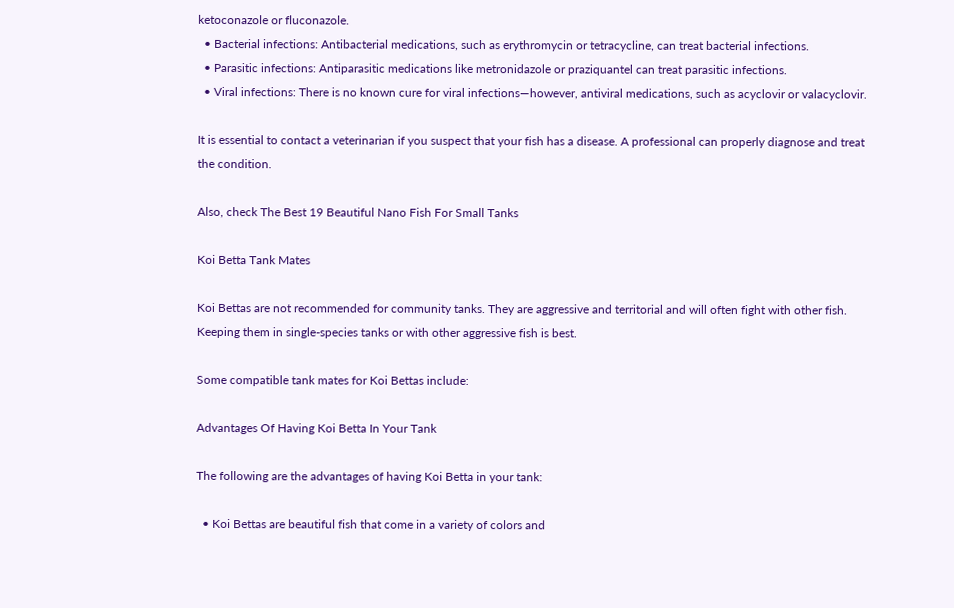ketoconazole or fluconazole.
  • Bacterial infections: Antibacterial medications, such as erythromycin or tetracycline, can treat bacterial infections.
  • Parasitic infections: Antiparasitic medications like metronidazole or praziquantel can treat parasitic infections.
  • Viral infections: There is no known cure for viral infections—however, antiviral medications, such as acyclovir or valacyclovir.

It is essential to contact a veterinarian if you suspect that your fish has a disease. A professional can properly diagnose and treat the condition.

Also, check The Best 19 Beautiful Nano Fish For Small Tanks

Koi Betta Tank Mates

Koi Bettas are not recommended for community tanks. They are aggressive and territorial and will often fight with other fish. Keeping them in single-species tanks or with other aggressive fish is best.

Some compatible tank mates for Koi Bettas include:

Advantages Of Having Koi Betta In Your Tank

The following are the advantages of having Koi Betta in your tank:

  • Koi Bettas are beautiful fish that come in a variety of colors and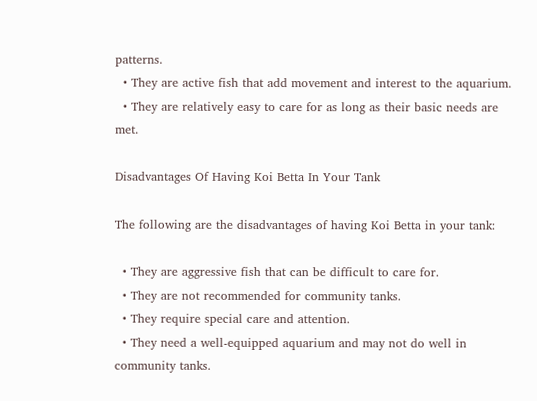patterns.
  • They are active fish that add movement and interest to the aquarium.
  • They are relatively easy to care for as long as their basic needs are met.

Disadvantages Of Having Koi Betta In Your Tank

The following are the disadvantages of having Koi Betta in your tank:

  • They are aggressive fish that can be difficult to care for.
  • They are not recommended for community tanks.
  • They require special care and attention.
  • They need a well-equipped aquarium and may not do well in community tanks.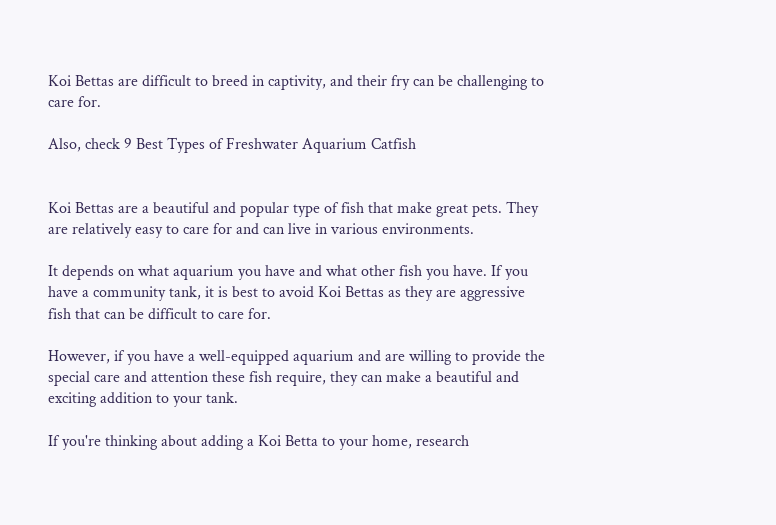Koi Bettas are difficult to breed in captivity, and their fry can be challenging to care for.

Also, check 9 Best Types of Freshwater Aquarium Catfish


Koi Bettas are a beautiful and popular type of fish that make great pets. They are relatively easy to care for and can live in various environments.

It depends on what aquarium you have and what other fish you have. If you have a community tank, it is best to avoid Koi Bettas as they are aggressive fish that can be difficult to care for.

However, if you have a well-equipped aquarium and are willing to provide the special care and attention these fish require, they can make a beautiful and exciting addition to your tank.

If you're thinking about adding a Koi Betta to your home, research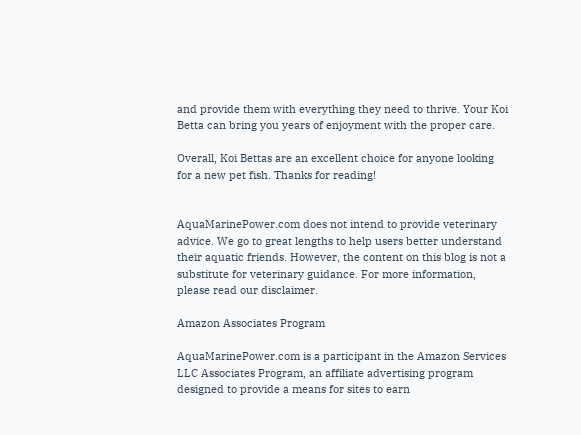and provide them with everything they need to thrive. Your Koi Betta can bring you years of enjoyment with the proper care.

Overall, Koi Bettas are an excellent choice for anyone looking for a new pet fish. Thanks for reading!


AquaMarinePower.com does not intend to provide veterinary advice. We go to great lengths to help users better understand their aquatic friends. However, the content on this blog is not a substitute for veterinary guidance. For more information, please read our disclaimer.

Amazon Associates Program

AquaMarinePower.com is a participant in the Amazon Services LLC Associates Program, an affiliate advertising program designed to provide a means for sites to earn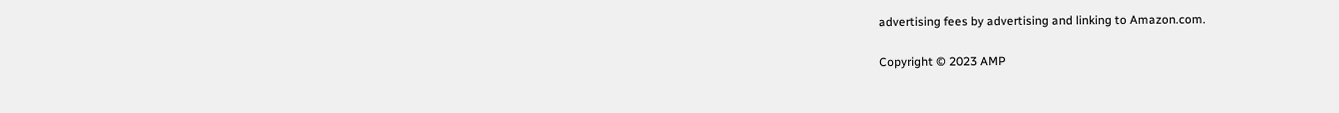advertising fees by advertising and linking to Amazon.com.

Copyright © 2023 AMP